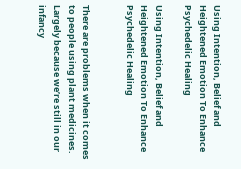Using Intention, Belief and Heightened Emotion To Enhance Psychedelic Healing

Using Intention, Belief and Heightened Emotion To Enhance Psychedelic Healing


There are problems when it comes to people using plant medicines. Largely because we’re still in our infancy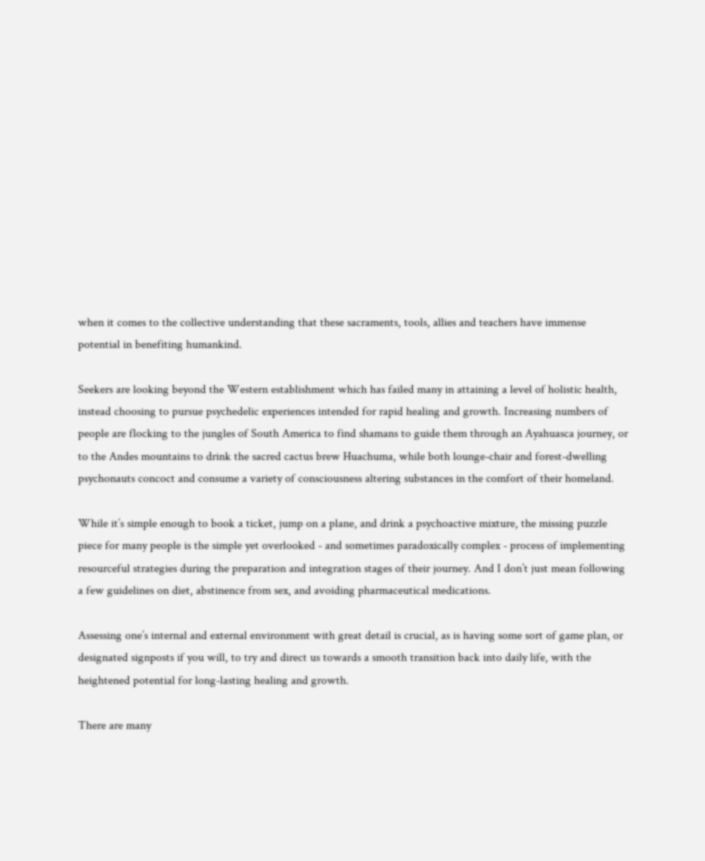when it comes to the collective understanding that these sacraments, tools, allies and teachers have immense potential in benefiting humankind.

Seekers are looking beyond the Western establishment which has failed many in attaining a level of holistic health, instead choosing to pursue psychedelic experiences intended for rapid healing and growth. Increasing numbers of people are flocking to the jungles of South America to find shamans to guide them through an Ayahuasca journey, or to the Andes mountains to drink the sacred cactus brew Huachuma, while both lounge-chair and forest-dwelling psychonauts concoct and consume a variety of consciousness altering substances in the comfort of their homeland.

While it’s simple enough to book a ticket, jump on a plane, and drink a psychoactive mixture, the missing puzzle piece for many people is the simple yet overlooked - and sometimes paradoxically complex - process of implementing resourceful strategies during the preparation and integration stages of their journey. And I don’t just mean following a few guidelines on diet, abstinence from sex, and avoiding pharmaceutical medications.

Assessing one’s internal and external environment with great detail is crucial, as is having some sort of game plan, or designated signposts if you will, to try and direct us towards a smooth transition back into daily life, with the heightened potential for long-lasting healing and growth.

There are many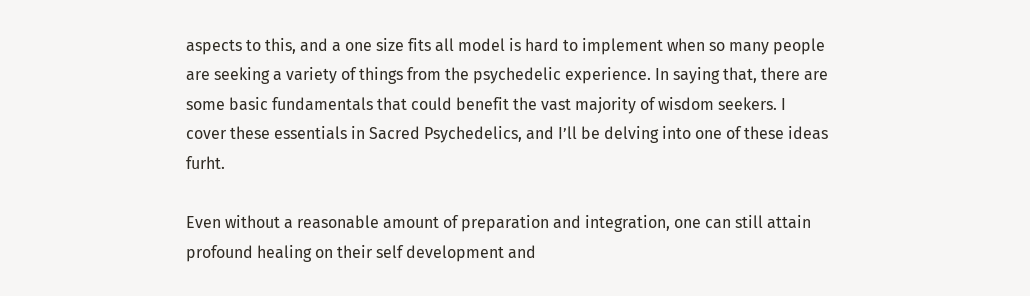aspects to this, and a one size fits all model is hard to implement when so many people are seeking a variety of things from the psychedelic experience. In saying that, there are some basic fundamentals that could benefit the vast majority of wisdom seekers. I cover these essentials in Sacred Psychedelics, and I’ll be delving into one of these ideas furht.

Even without a reasonable amount of preparation and integration, one can still attain profound healing on their self development and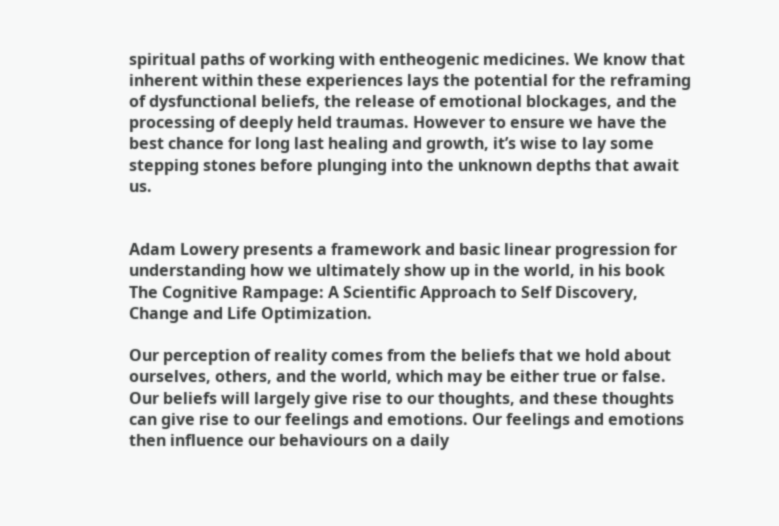spiritual paths of working with entheogenic medicines. We know that inherent within these experiences lays the potential for the reframing of dysfunctional beliefs, the release of emotional blockages, and the processing of deeply held traumas. However to ensure we have the best chance for long last healing and growth, it’s wise to lay some stepping stones before plunging into the unknown depths that await us.


Adam Lowery presents a framework and basic linear progression for understanding how we ultimately show up in the world, in his book The Cognitive Rampage: A Scientific Approach to Self Discovery, Change and Life Optimization.

Our perception of reality comes from the beliefs that we hold about ourselves, others, and the world, which may be either true or false. Our beliefs will largely give rise to our thoughts, and these thoughts can give rise to our feelings and emotions. Our feelings and emotions then influence our behaviours on a daily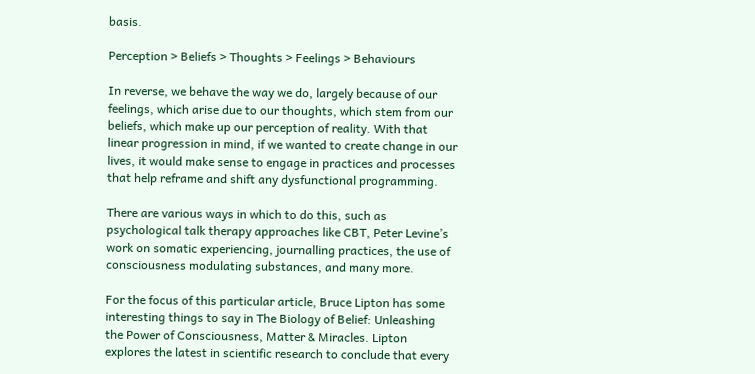basis.

Perception > Beliefs > Thoughts > Feelings > Behaviours

In reverse, we behave the way we do, largely because of our feelings, which arise due to our thoughts, which stem from our beliefs, which make up our perception of reality. With that linear progression in mind, if we wanted to create change in our lives, it would make sense to engage in practices and processes that help reframe and shift any dysfunctional programming.

There are various ways in which to do this, such as psychological talk therapy approaches like CBT, Peter Levine’s work on somatic experiencing, journalling practices, the use of consciousness modulating substances, and many more.

For the focus of this particular article, Bruce Lipton has some interesting things to say in The Biology of Belief: Unleashing the Power of Consciousness, Matter & Miracles. Lipton explores the latest in scientific research to conclude that every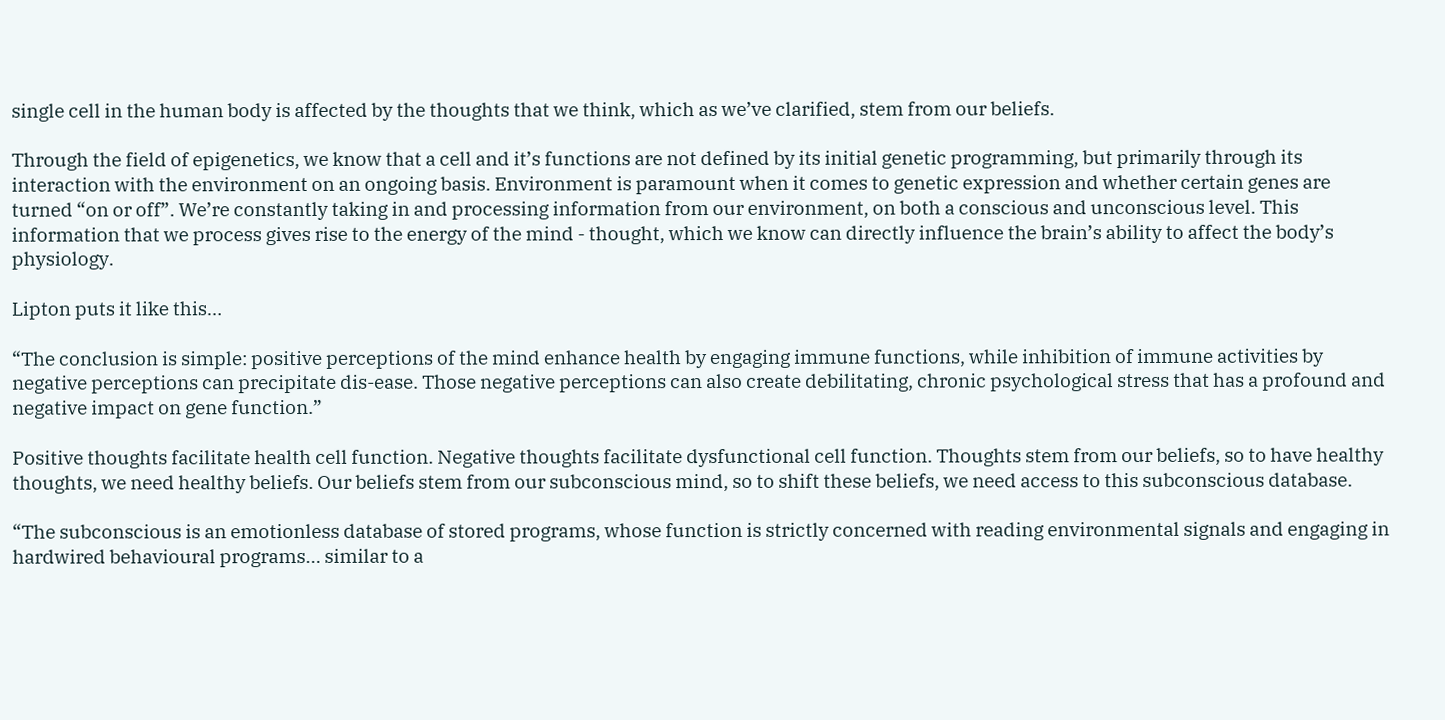single cell in the human body is affected by the thoughts that we think, which as we’ve clarified, stem from our beliefs.

Through the field of epigenetics, we know that a cell and it’s functions are not defined by its initial genetic programming, but primarily through its interaction with the environment on an ongoing basis. Environment is paramount when it comes to genetic expression and whether certain genes are turned “on or off”. We’re constantly taking in and processing information from our environment, on both a conscious and unconscious level. This information that we process gives rise to the energy of the mind - thought, which we know can directly influence the brain’s ability to affect the body’s physiology.

Lipton puts it like this…

“The conclusion is simple: positive perceptions of the mind enhance health by engaging immune functions, while inhibition of immune activities by negative perceptions can precipitate dis-ease. Those negative perceptions can also create debilitating, chronic psychological stress that has a profound and negative impact on gene function.”

Positive thoughts facilitate health cell function. Negative thoughts facilitate dysfunctional cell function. Thoughts stem from our beliefs, so to have healthy thoughts, we need healthy beliefs. Our beliefs stem from our subconscious mind, so to shift these beliefs, we need access to this subconscious database.

“The subconscious is an emotionless database of stored programs, whose function is strictly concerned with reading environmental signals and engaging in hardwired behavioural programs… similar to a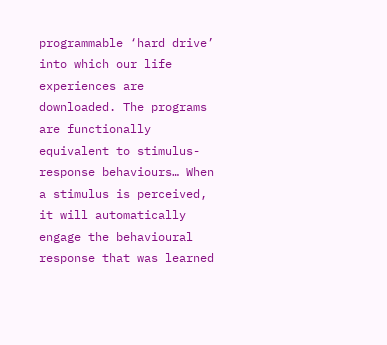programmable ‘hard drive’ into which our life experiences are downloaded. The programs are functionally equivalent to stimulus-response behaviours… When a stimulus is perceived, it will automatically engage the behavioural response that was learned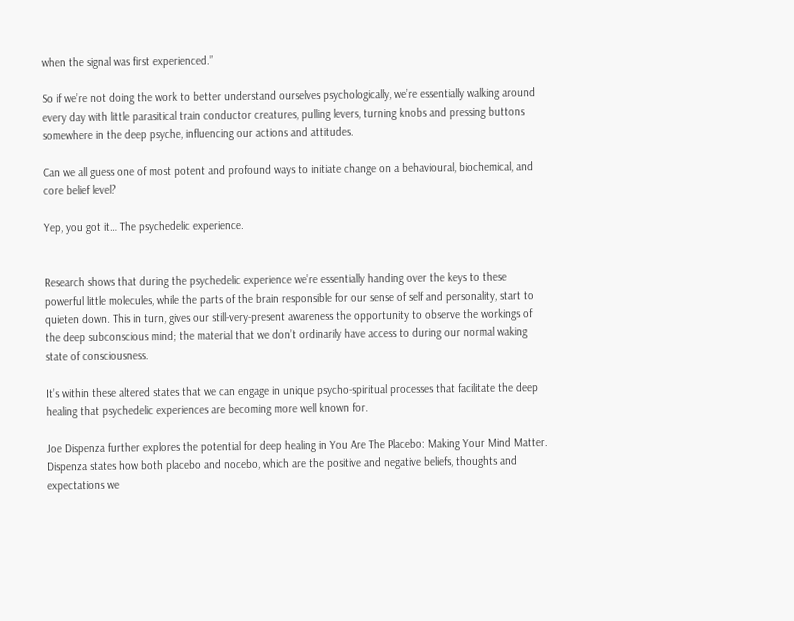when the signal was first experienced.”

So if we’re not doing the work to better understand ourselves psychologically, we’re essentially walking around every day with little parasitical train conductor creatures, pulling levers, turning knobs and pressing buttons somewhere in the deep psyche, influencing our actions and attitudes.

Can we all guess one of most potent and profound ways to initiate change on a behavioural, biochemical, and core belief level?

Yep, you got it… The psychedelic experience.


Research shows that during the psychedelic experience we’re essentially handing over the keys to these powerful little molecules, while the parts of the brain responsible for our sense of self and personality, start to quieten down. This in turn, gives our still-very-present awareness the opportunity to observe the workings of the deep subconscious mind; the material that we don’t ordinarily have access to during our normal waking state of consciousness.

It’s within these altered states that we can engage in unique psycho-spiritual processes that facilitate the deep healing that psychedelic experiences are becoming more well known for.

Joe Dispenza further explores the potential for deep healing in You Are The Placebo: Making Your Mind Matter. Dispenza states how both placebo and nocebo, which are the positive and negative beliefs, thoughts and expectations we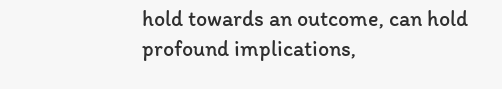hold towards an outcome, can hold profound implications,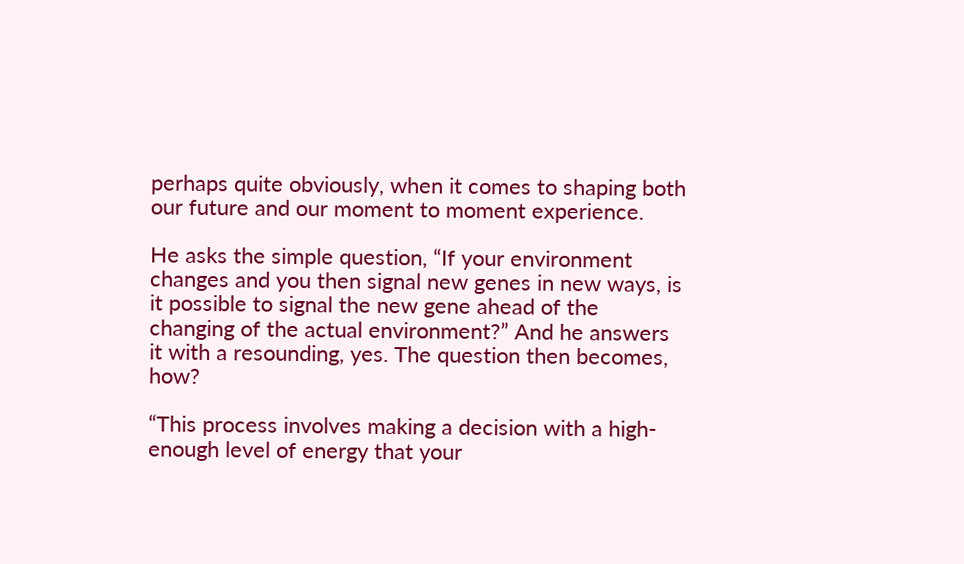perhaps quite obviously, when it comes to shaping both our future and our moment to moment experience.

He asks the simple question, “If your environment changes and you then signal new genes in new ways, is it possible to signal the new gene ahead of the changing of the actual environment?” And he answers it with a resounding, yes. The question then becomes, how?

“This process involves making a decision with a high-enough level of energy that your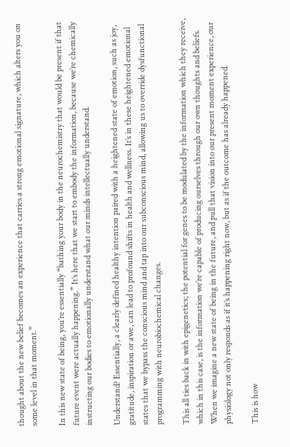thought about the new belief becomes an experience that carries a strong emotional signature, which alters you on some level in that moment.”

In this new state of being, you’re essentially “bathing your body in the neurochemistry that would be present if that future event were actually happening.” It’s here that we start to embody the information, because we’re chemically instructing our bodies to emotionally understand what our minds intellectually understand.

Understand? Essentially, a clearly defined healthy intention paired with a heightened state of emotion, such as joy, gratitude, inspiration or awe, can lead to profound shifts in health and wellness. It’s in these heightened emotional states that we bypass the conscious mind and tap into our subconscious mind, allowing us to override dysfunctional programming with neurobiochemical changes.

This all ties back in with epigenetics; the potential for genes to be modulated by the information which they receive, which in this case, is the information we’re capable of producing ourselves through our own thoughts and beliefs. When we imagine a new state of being in the future, and pull that vision into our present moment experience, our physiology not only responds as if it’s happening right now, but as if the outcome has already happened.

This is how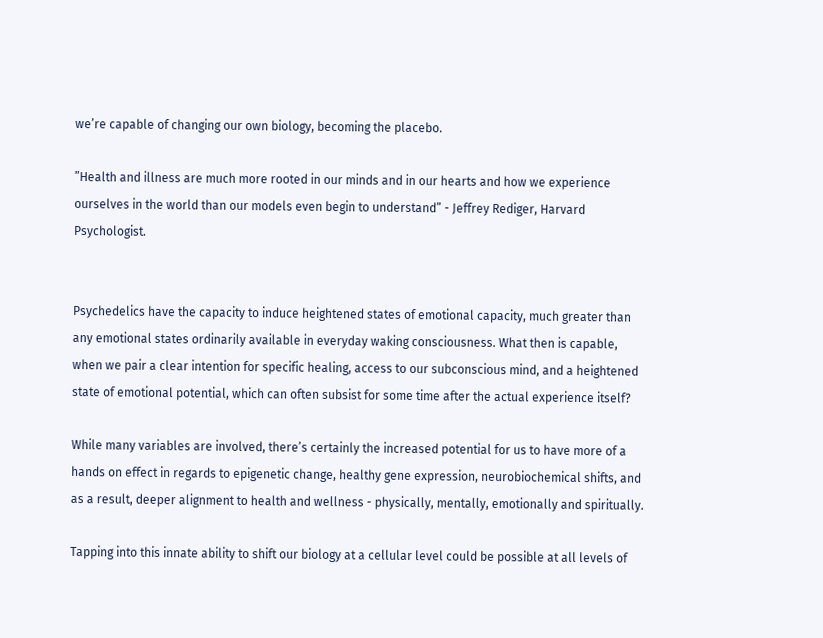we’re capable of changing our own biology, becoming the placebo.

”Health and illness are much more rooted in our minds and in our hearts and how we experience ourselves in the world than our models even begin to understand” - Jeffrey Rediger, Harvard Psychologist.


Psychedelics have the capacity to induce heightened states of emotional capacity, much greater than any emotional states ordinarily available in everyday waking consciousness. What then is capable, when we pair a clear intention for specific healing, access to our subconscious mind, and a heightened state of emotional potential, which can often subsist for some time after the actual experience itself?

While many variables are involved, there’s certainly the increased potential for us to have more of a hands on effect in regards to epigenetic change, healthy gene expression, neurobiochemical shifts, and as a result, deeper alignment to health and wellness - physically, mentally, emotionally and spiritually.

Tapping into this innate ability to shift our biology at a cellular level could be possible at all levels of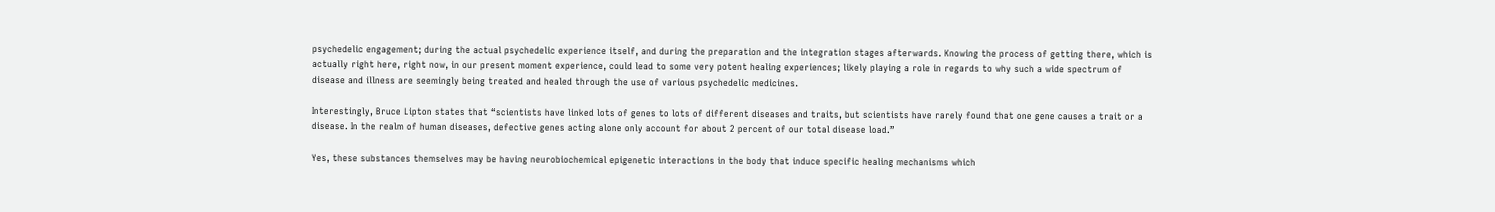psychedelic engagement; during the actual psychedelic experience itself, and during the preparation and the integration stages afterwards. Knowing the process of getting there, which is actually right here, right now, in our present moment experience, could lead to some very potent healing experiences; likely playing a role in regards to why such a wide spectrum of disease and illness are seemingly being treated and healed through the use of various psychedelic medicines.

Interestingly, Bruce Lipton states that “scientists have linked lots of genes to lots of different diseases and traits, but scientists have rarely found that one gene causes a trait or a disease. In the realm of human diseases, defective genes acting alone only account for about 2 percent of our total disease load.”

Yes, these substances themselves may be having neurobiochemical epigenetic interactions in the body that induce specific healing mechanisms which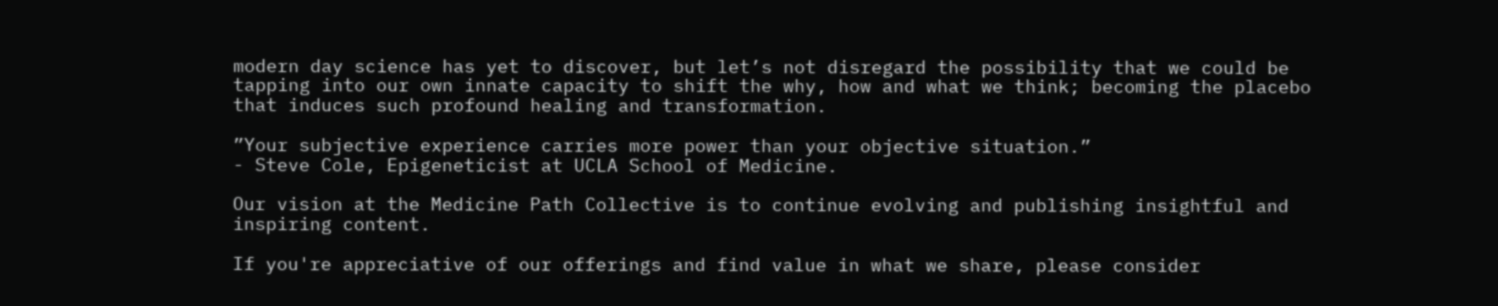modern day science has yet to discover, but let’s not disregard the possibility that we could be tapping into our own innate capacity to shift the why, how and what we think; becoming the placebo that induces such profound healing and transformation.

”Your subjective experience carries more power than your objective situation.”
- Steve Cole, Epigeneticist at UCLA School of Medicine.

Our vision at the Medicine Path Collective is to continue evolving and publishing insightful and inspiring content.

If you're appreciative of our offerings and find value in what we share, please consider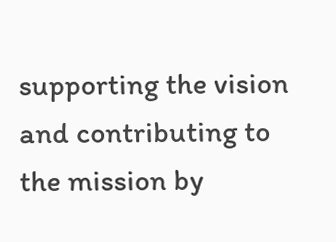supporting the vision and contributing to the mission by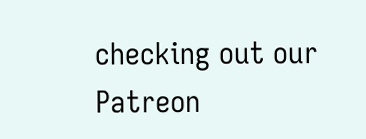checking out our Patreon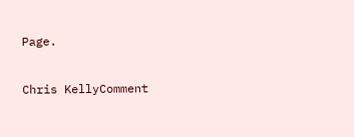Page.

Chris KellyComment